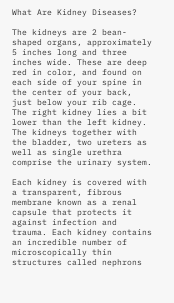What Are Kidney Diseases?

The kidneys are 2 bean-shaped organs, approximately 5 inches long and three inches wide. These are deep red in color, and found on each side of your spine in the center of your back, just below your rib cage. The right kidney lies a bit lower than the left kidney. The kidneys together with the bladder, two ureters as well as single urethra comprise the urinary system.

Each kidney is covered with a transparent, fibrous membrane known as a renal capsule that protects it against infection and trauma. Each kidney contains an incredible number of microscopically thin structures called nephrons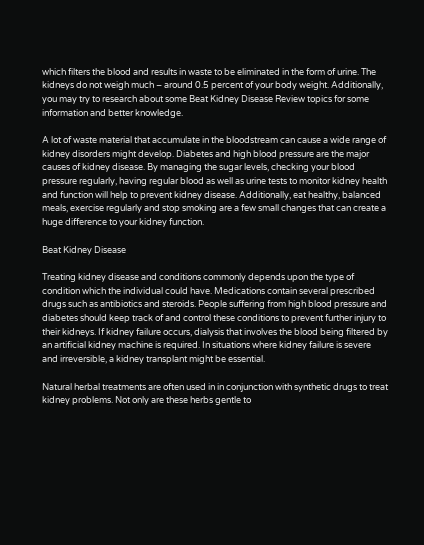which filters the blood and results in waste to be eliminated in the form of urine. The kidneys do not weigh much – around 0.5 percent of your body weight. Additionally, you may try to research about some Beat Kidney Disease Review topics for some information and better knowledge.

A lot of waste material that accumulate in the bloodstream can cause a wide range of kidney disorders might develop. Diabetes and high blood pressure are the major causes of kidney disease. By managing the sugar levels, checking your blood pressure regularly, having regular blood as well as urine tests to monitor kidney health and function will help to prevent kidney disease. Additionally, eat healthy, balanced meals, exercise regularly and stop smoking are a few small changes that can create a huge difference to your kidney function.

Beat Kidney Disease

Treating kidney disease and conditions commonly depends upon the type of condition which the individual could have. Medications contain several prescribed drugs such as antibiotics and steroids. People suffering from high blood pressure and diabetes should keep track of and control these conditions to prevent further injury to their kidneys. If kidney failure occurs, dialysis that involves the blood being filtered by an artificial kidney machine is required. In situations where kidney failure is severe and irreversible, a kidney transplant might be essential.

Natural herbal treatments are often used in in conjunction with synthetic drugs to treat kidney problems. Not only are these herbs gentle to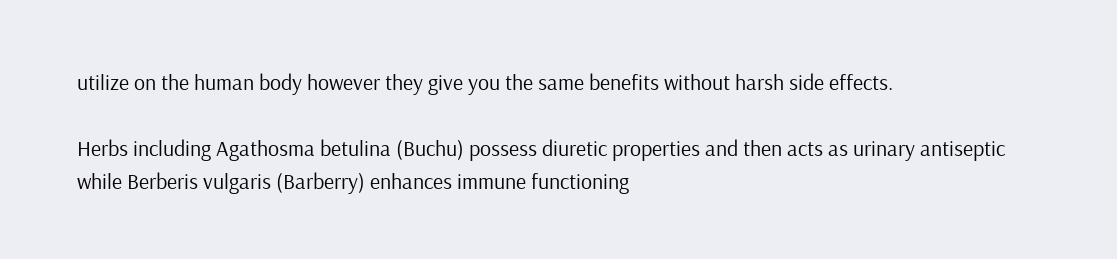utilize on the human body however they give you the same benefits without harsh side effects.

Herbs including Agathosma betulina (Buchu) possess diuretic properties and then acts as urinary antiseptic while Berberis vulgaris (Barberry) enhances immune functioning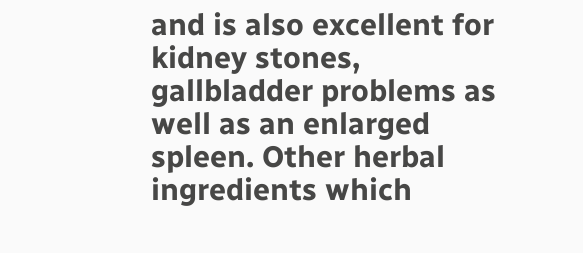and is also excellent for kidney stones, gallbladder problems as well as an enlarged spleen. Other herbal ingredients which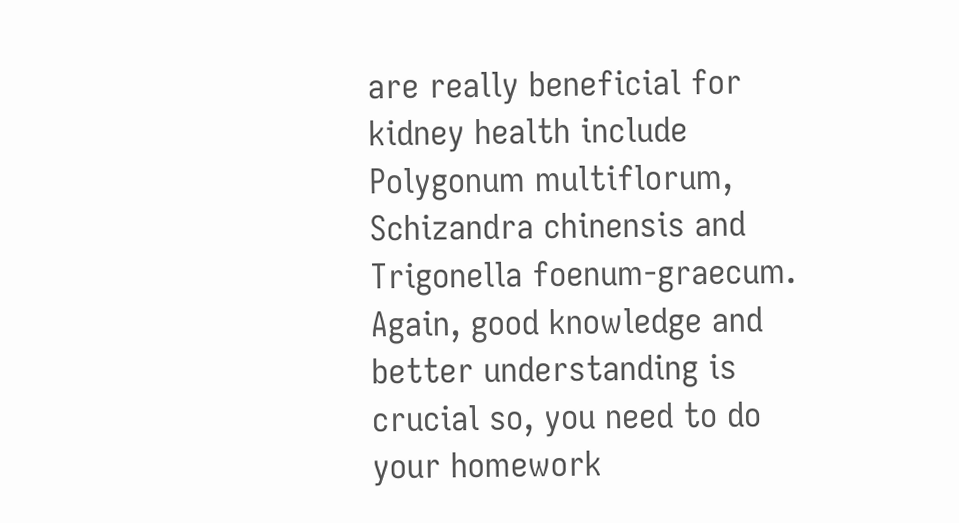are really beneficial for kidney health include Polygonum multiflorum, Schizandra chinensis and Trigonella foenum-graecum. Again, good knowledge and better understanding is crucial so, you need to do your homework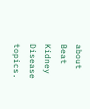about Beat Kidney Disease topics.